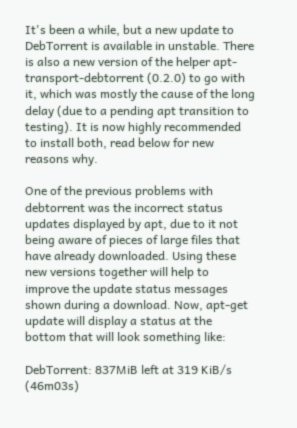It's been a while, but a new update to DebTorrent is available in unstable. There is also a new version of the helper apt-transport-debtorrent (0.2.0) to go with it, which was mostly the cause of the long delay (due to a pending apt transition to testing). It is now highly recommended to install both, read below for new reasons why.

One of the previous problems with debtorrent was the incorrect status updates displayed by apt, due to it not being aware of pieces of large files that have already downloaded. Using these new versions together will help to improve the update status messages shown during a download. Now, apt-get update will display a status at the bottom that will look something like:

DebTorrent: 837MiB left at 319 KiB/s (46m03s)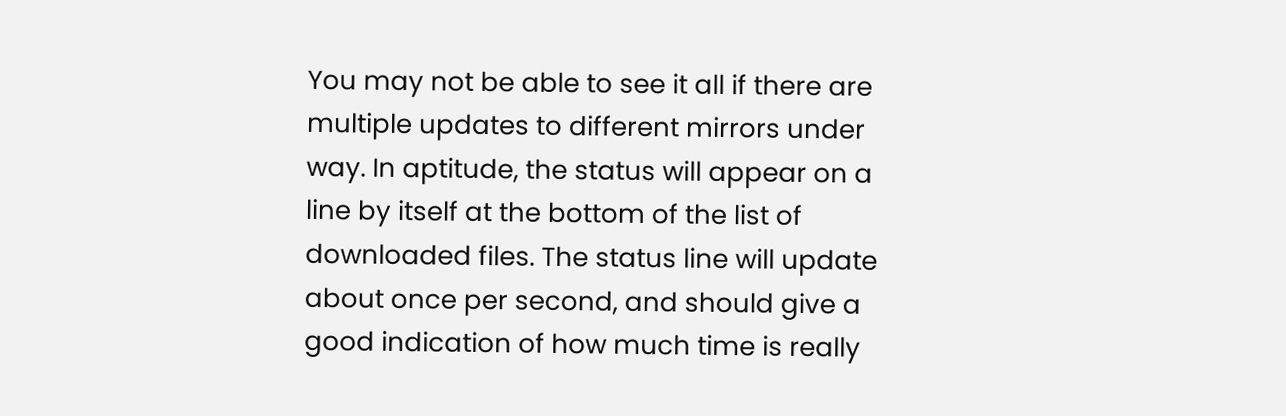You may not be able to see it all if there are multiple updates to different mirrors under way. In aptitude, the status will appear on a line by itself at the bottom of the list of downloaded files. The status line will update about once per second, and should give a good indication of how much time is really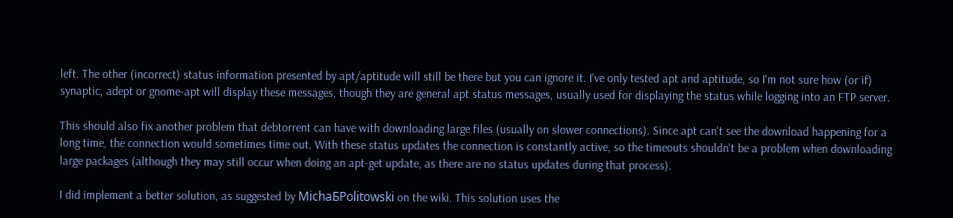left. The other (incorrect) status information presented by apt/aptitude will still be there but you can ignore it. I've only tested apt and aptitude, so I'm not sure how (or if) synaptic, adept or gnome-apt will display these messages, though they are general apt status messages, usually used for displaying the status while logging into an FTP server.

This should also fix another problem that debtorrent can have with downloading large files (usually on slower connections). Since apt can't see the download happening for a long time, the connection would sometimes time out. With these status updates the connection is constantly active, so the timeouts shouldn't be a problem when downloading large packages (although they may still occur when doing an apt-get update, as there are no status updates during that process).

I did implement a better solution, as suggested by MichaƂPolitowski on the wiki. This solution uses the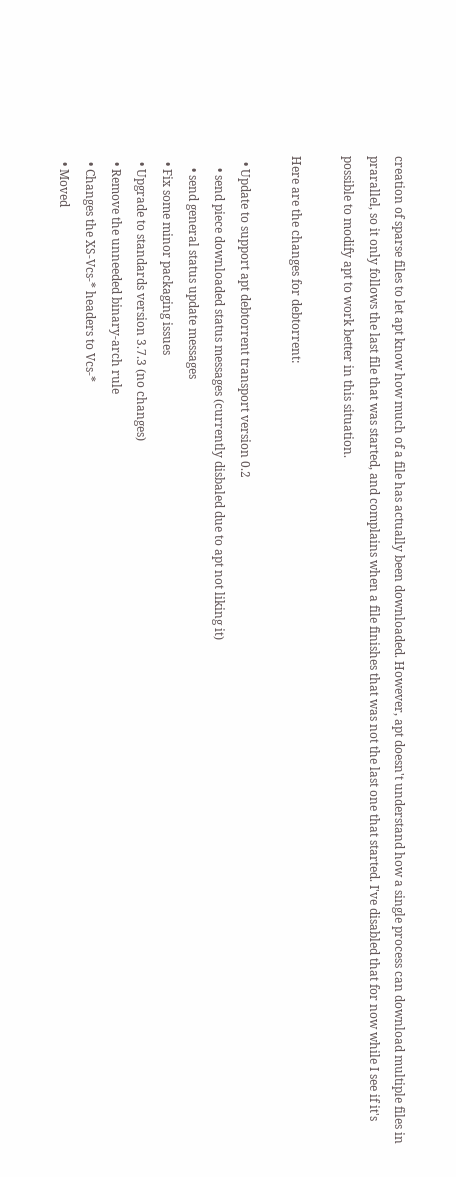creation of sparse files to let apt know how much of a file has actually been downloaded. However, apt doesn't understand how a single process can download multiple files in prarallel, so it only follows the last file that was started, and complains when a file finishes that was not the last one that started. I've disabled that for now while I see if it's possible to modify apt to work better in this situation.

Here are the changes for debtorrent:

  • Update to support apt debtorrent transport version 0.2
    • send piece downloaded status messages (currently disbaled due to apt not liking it)
    • send general status update messages
  • Fix some minor packaging issues
  • Upgrade to standards version 3.7.3 (no changes)
  • Remove the unneeded binary-arch rule
  • Changes the XS-Vcs-* headers to Vcs-*
  • Moved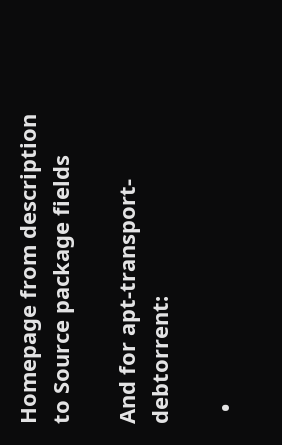Homepage from description to Source package fields

And for apt-transport-debtorrent:

  •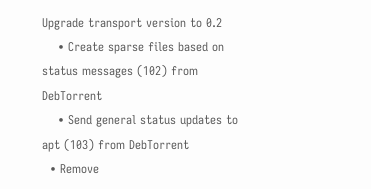Upgrade transport version to 0.2
    • Create sparse files based on status messages (102) from DebTorrent
    • Send general status updates to apt (103) from DebTorrent
  • Remove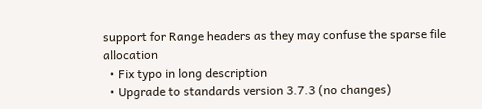support for Range headers as they may confuse the sparse file allocation
  • Fix typo in long description
  • Upgrade to standards version 3.7.3 (no changes)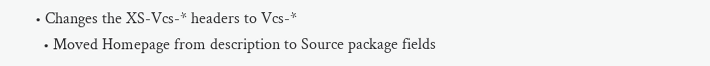• Changes the XS-Vcs-* headers to Vcs-*
  • Moved Homepage from description to Source package fields